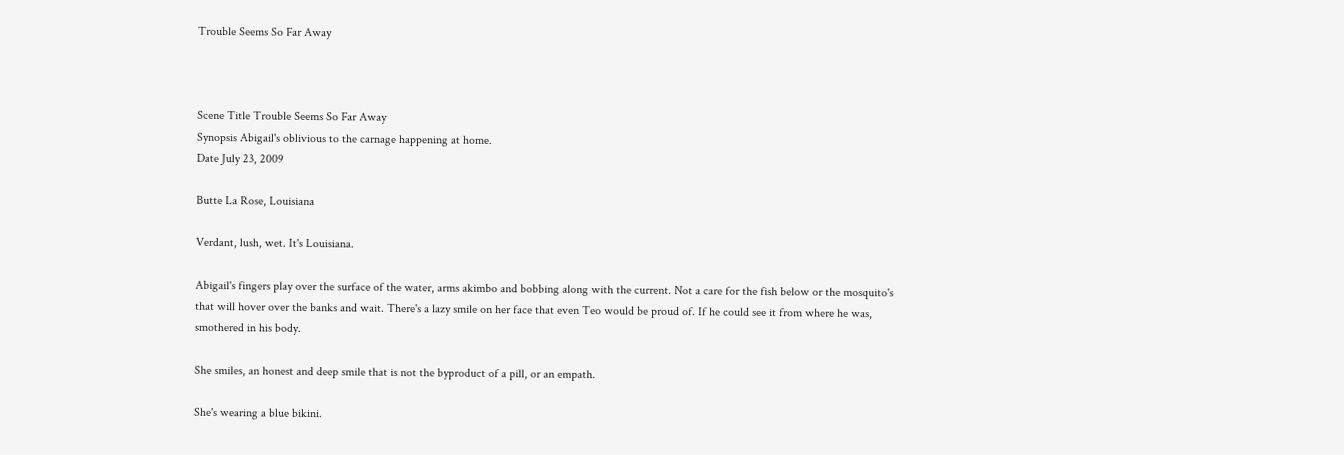Trouble Seems So Far Away



Scene Title Trouble Seems So Far Away
Synopsis Abigail's oblivious to the carnage happening at home.
Date July 23, 2009

Butte La Rose, Louisiana

Verdant, lush, wet. It's Louisiana.

Abigail's fingers play over the surface of the water, arms akimbo and bobbing along with the current. Not a care for the fish below or the mosquito's that will hover over the banks and wait. There's a lazy smile on her face that even Teo would be proud of. If he could see it from where he was, smothered in his body.

She smiles, an honest and deep smile that is not the byproduct of a pill, or an empath.

She's wearing a blue bikini.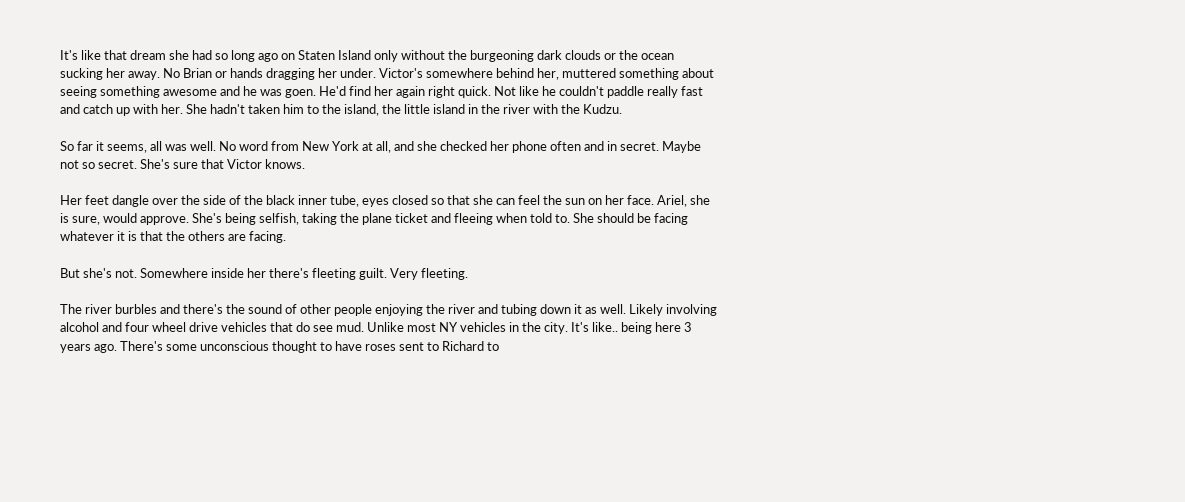It's like that dream she had so long ago on Staten Island only without the burgeoning dark clouds or the ocean sucking her away. No Brian or hands dragging her under. Victor's somewhere behind her, muttered something about seeing something awesome and he was goen. He'd find her again right quick. Not like he couldn't paddle really fast and catch up with her. She hadn't taken him to the island, the little island in the river with the Kudzu.

So far it seems, all was well. No word from New York at all, and she checked her phone often and in secret. Maybe not so secret. She's sure that Victor knows.

Her feet dangle over the side of the black inner tube, eyes closed so that she can feel the sun on her face. Ariel, she is sure, would approve. She's being selfish, taking the plane ticket and fleeing when told to. She should be facing whatever it is that the others are facing.

But she's not. Somewhere inside her there's fleeting guilt. Very fleeting.

The river burbles and there's the sound of other people enjoying the river and tubing down it as well. Likely involving alcohol and four wheel drive vehicles that do see mud. Unlike most NY vehicles in the city. It's like.. being here 3 years ago. There's some unconscious thought to have roses sent to Richard to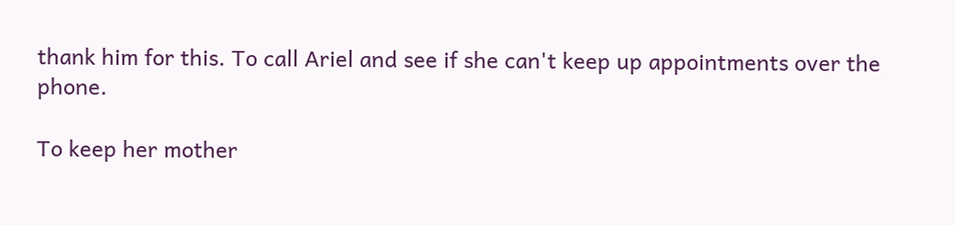thank him for this. To call Ariel and see if she can't keep up appointments over the phone.

To keep her mother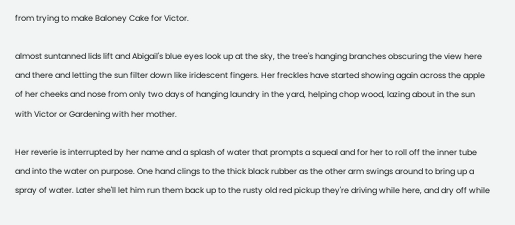from trying to make Baloney Cake for Victor.

almost suntanned lids lift and Abigail's blue eyes look up at the sky, the tree's hanging branches obscuring the view here and there and letting the sun filter down like iridescent fingers. Her freckles have started showing again across the apple of her cheeks and nose from only two days of hanging laundry in the yard, helping chop wood, lazing about in the sun with Victor or Gardening with her mother.

Her reverie is interrupted by her name and a splash of water that prompts a squeal and for her to roll off the inner tube and into the water on purpose. One hand clings to the thick black rubber as the other arm swings around to bring up a spray of water. Later she'll let him run them back up to the rusty old red pickup they're driving while here, and dry off while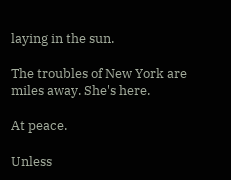laying in the sun.

The troubles of New York are miles away. She's here.

At peace.

Unless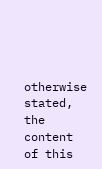otherwise stated, the content of this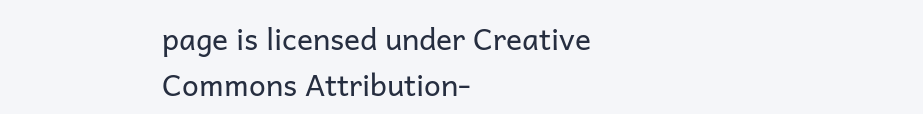page is licensed under Creative Commons Attribution-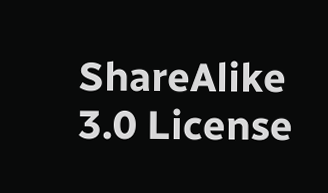ShareAlike 3.0 License